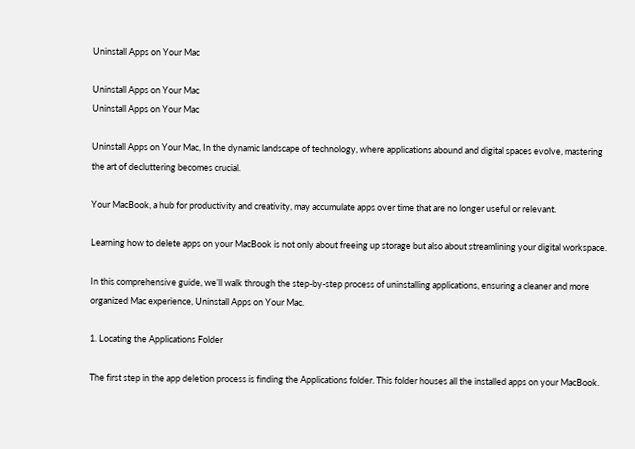Uninstall Apps on Your Mac

Uninstall Apps on Your Mac
Uninstall Apps on Your Mac

Uninstall Apps on Your Mac, In the dynamic landscape of technology, where applications abound and digital spaces evolve, mastering the art of decluttering becomes crucial.

Your MacBook, a hub for productivity and creativity, may accumulate apps over time that are no longer useful or relevant.

Learning how to delete apps on your MacBook is not only about freeing up storage but also about streamlining your digital workspace.

In this comprehensive guide, we’ll walk through the step-by-step process of uninstalling applications, ensuring a cleaner and more organized Mac experience, Uninstall Apps on Your Mac.

1. Locating the Applications Folder

The first step in the app deletion process is finding the Applications folder. This folder houses all the installed apps on your MacBook.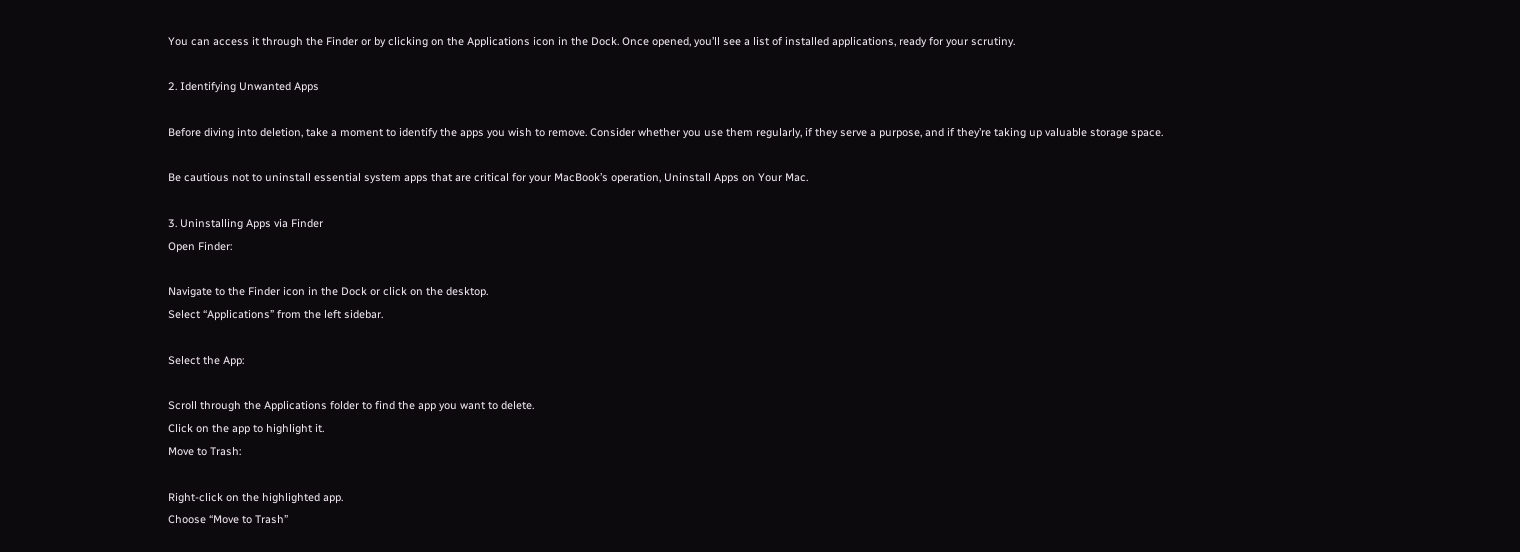You can access it through the Finder or by clicking on the Applications icon in the Dock. Once opened, you’ll see a list of installed applications, ready for your scrutiny.

2. Identifying Unwanted Apps

Before diving into deletion, take a moment to identify the apps you wish to remove. Consider whether you use them regularly, if they serve a purpose, and if they’re taking up valuable storage space.

Be cautious not to uninstall essential system apps that are critical for your MacBook’s operation, Uninstall Apps on Your Mac.

3. Uninstalling Apps via Finder
Open Finder:

Navigate to the Finder icon in the Dock or click on the desktop.
Select “Applications” from the left sidebar.

Select the App:

Scroll through the Applications folder to find the app you want to delete.
Click on the app to highlight it.
Move to Trash:

Right-click on the highlighted app.
Choose “Move to Trash”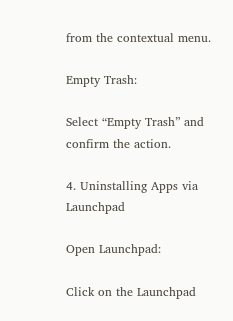from the contextual menu.

Empty Trash:

Select “Empty Trash” and confirm the action.

4. Uninstalling Apps via Launchpad

Open Launchpad:

Click on the Launchpad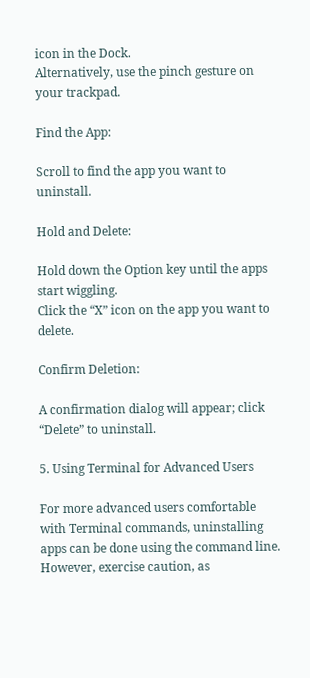icon in the Dock.
Alternatively, use the pinch gesture on your trackpad.

Find the App:

Scroll to find the app you want to uninstall.

Hold and Delete:

Hold down the Option key until the apps start wiggling.
Click the “X” icon on the app you want to delete.

Confirm Deletion:

A confirmation dialog will appear; click “Delete” to uninstall.

5. Using Terminal for Advanced Users

For more advanced users comfortable with Terminal commands, uninstalling apps can be done using the command line. However, exercise caution, as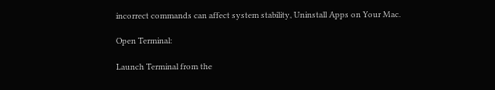incorrect commands can affect system stability, Uninstall Apps on Your Mac.

Open Terminal:

Launch Terminal from the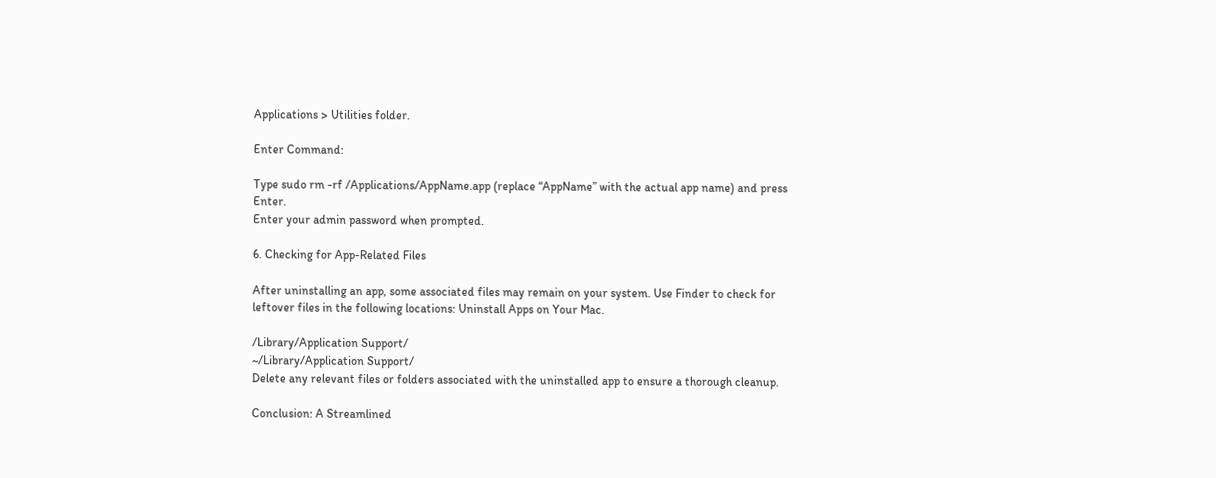Applications > Utilities folder.

Enter Command:

Type sudo rm -rf /Applications/AppName.app (replace “AppName” with the actual app name) and press Enter.
Enter your admin password when prompted.

6. Checking for App-Related Files

After uninstalling an app, some associated files may remain on your system. Use Finder to check for leftover files in the following locations: Uninstall Apps on Your Mac.

/Library/Application Support/
~/Library/Application Support/
Delete any relevant files or folders associated with the uninstalled app to ensure a thorough cleanup.

Conclusion: A Streamlined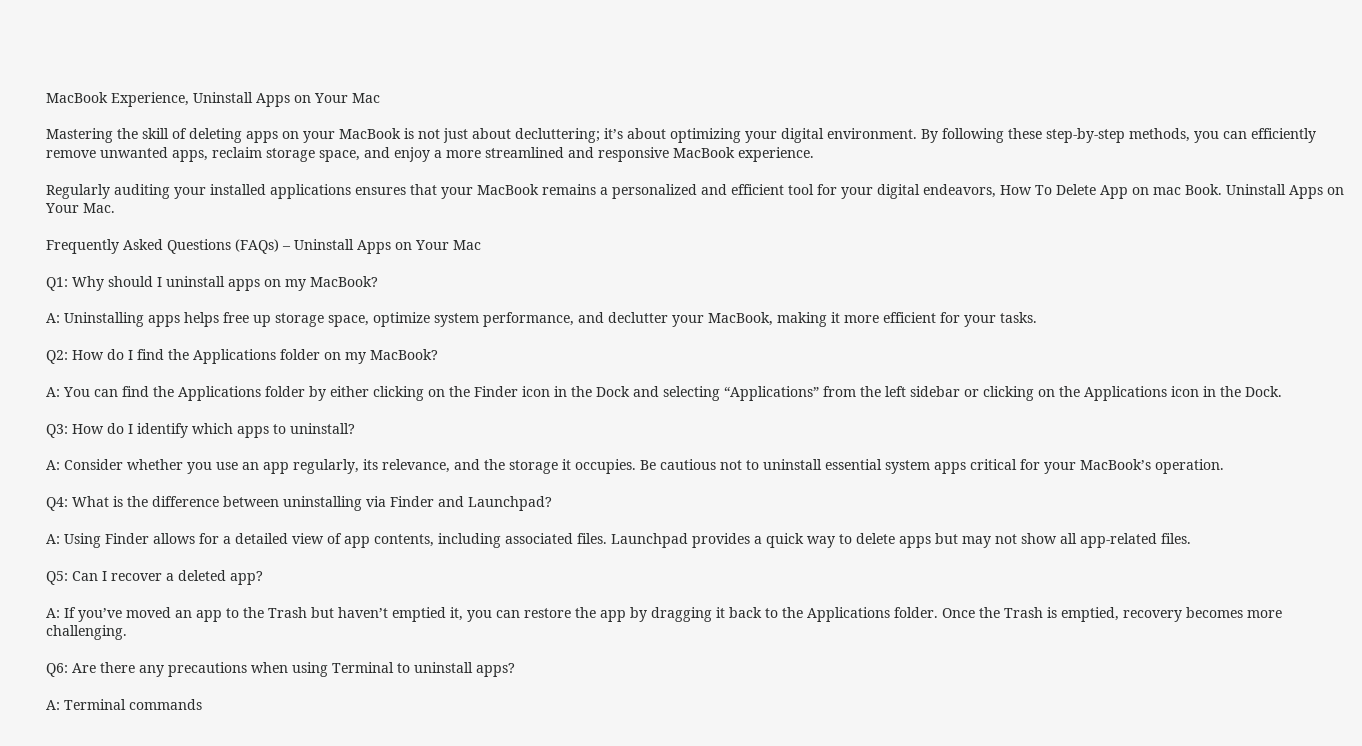MacBook Experience, Uninstall Apps on Your Mac

Mastering the skill of deleting apps on your MacBook is not just about decluttering; it’s about optimizing your digital environment. By following these step-by-step methods, you can efficiently remove unwanted apps, reclaim storage space, and enjoy a more streamlined and responsive MacBook experience.

Regularly auditing your installed applications ensures that your MacBook remains a personalized and efficient tool for your digital endeavors, How To Delete App on mac Book. Uninstall Apps on Your Mac.

Frequently Asked Questions (FAQs) – Uninstall Apps on Your Mac

Q1: Why should I uninstall apps on my MacBook?

A: Uninstalling apps helps free up storage space, optimize system performance, and declutter your MacBook, making it more efficient for your tasks.

Q2: How do I find the Applications folder on my MacBook?

A: You can find the Applications folder by either clicking on the Finder icon in the Dock and selecting “Applications” from the left sidebar or clicking on the Applications icon in the Dock.

Q3: How do I identify which apps to uninstall?

A: Consider whether you use an app regularly, its relevance, and the storage it occupies. Be cautious not to uninstall essential system apps critical for your MacBook’s operation.

Q4: What is the difference between uninstalling via Finder and Launchpad?

A: Using Finder allows for a detailed view of app contents, including associated files. Launchpad provides a quick way to delete apps but may not show all app-related files.

Q5: Can I recover a deleted app?

A: If you’ve moved an app to the Trash but haven’t emptied it, you can restore the app by dragging it back to the Applications folder. Once the Trash is emptied, recovery becomes more challenging.

Q6: Are there any precautions when using Terminal to uninstall apps?

A: Terminal commands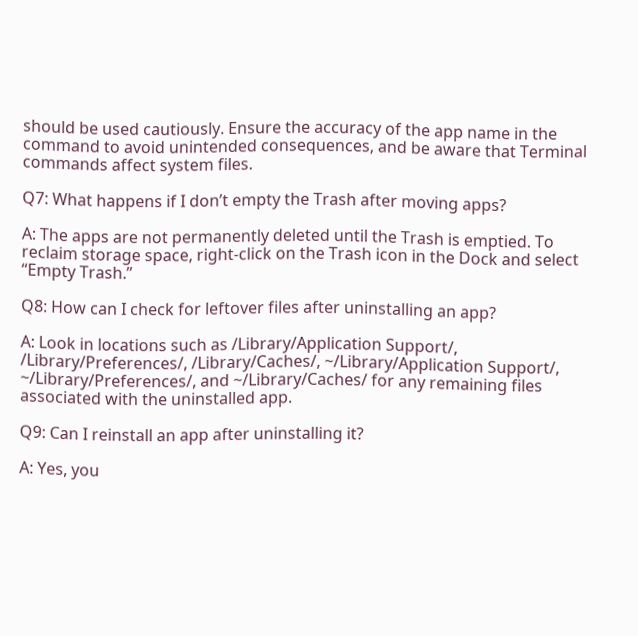should be used cautiously. Ensure the accuracy of the app name in the command to avoid unintended consequences, and be aware that Terminal commands affect system files.

Q7: What happens if I don’t empty the Trash after moving apps?

A: The apps are not permanently deleted until the Trash is emptied. To reclaim storage space, right-click on the Trash icon in the Dock and select “Empty Trash.”

Q8: How can I check for leftover files after uninstalling an app?

A: Look in locations such as /Library/Application Support/, /Library/Preferences/, /Library/Caches/, ~/Library/Application Support/, ~/Library/Preferences/, and ~/Library/Caches/ for any remaining files associated with the uninstalled app.

Q9: Can I reinstall an app after uninstalling it?

A: Yes, you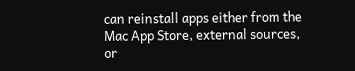can reinstall apps either from the Mac App Store, external sources, or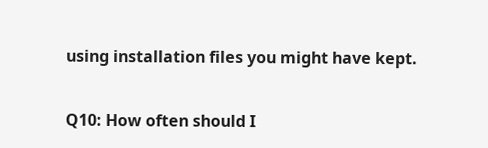using installation files you might have kept.

Q10: How often should I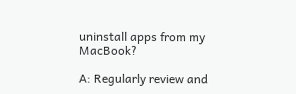uninstall apps from my MacBook?

A: Regularly review and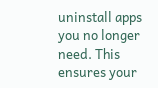uninstall apps you no longer need. This ensures your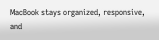MacBook stays organized, responsive, and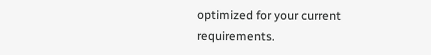optimized for your current requirements.